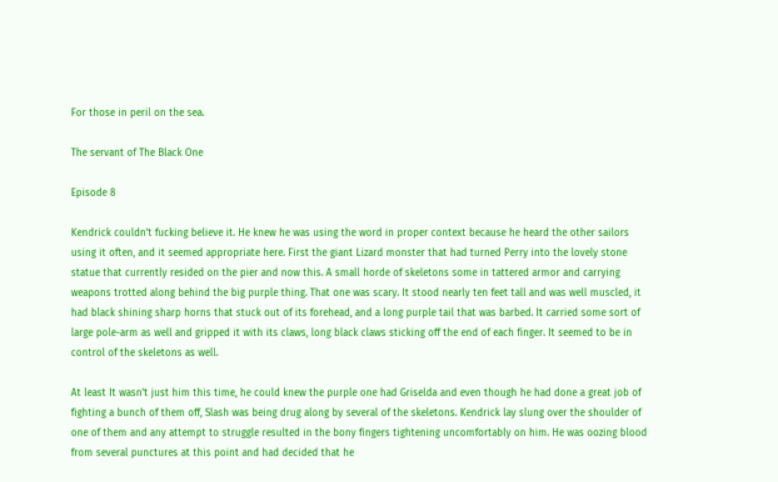For those in peril on the sea.

The servant of The Black One

Episode 8

Kendrick couldn’t fucking believe it. He knew he was using the word in proper context because he heard the other sailors using it often, and it seemed appropriate here. First the giant Lizard monster that had turned Perry into the lovely stone statue that currently resided on the pier and now this. A small horde of skeletons some in tattered armor and carrying weapons trotted along behind the big purple thing. That one was scary. It stood nearly ten feet tall and was well muscled, it had black shining sharp horns that stuck out of its forehead, and a long purple tail that was barbed. It carried some sort of large pole-arm as well and gripped it with its claws, long black claws sticking off the end of each finger. It seemed to be in control of the skeletons as well.

At least It wasn’t just him this time, he could knew the purple one had Griselda and even though he had done a great job of fighting a bunch of them off, Slash was being drug along by several of the skeletons. Kendrick lay slung over the shoulder of one of them and any attempt to struggle resulted in the bony fingers tightening uncomfortably on him. He was oozing blood from several punctures at this point and had decided that he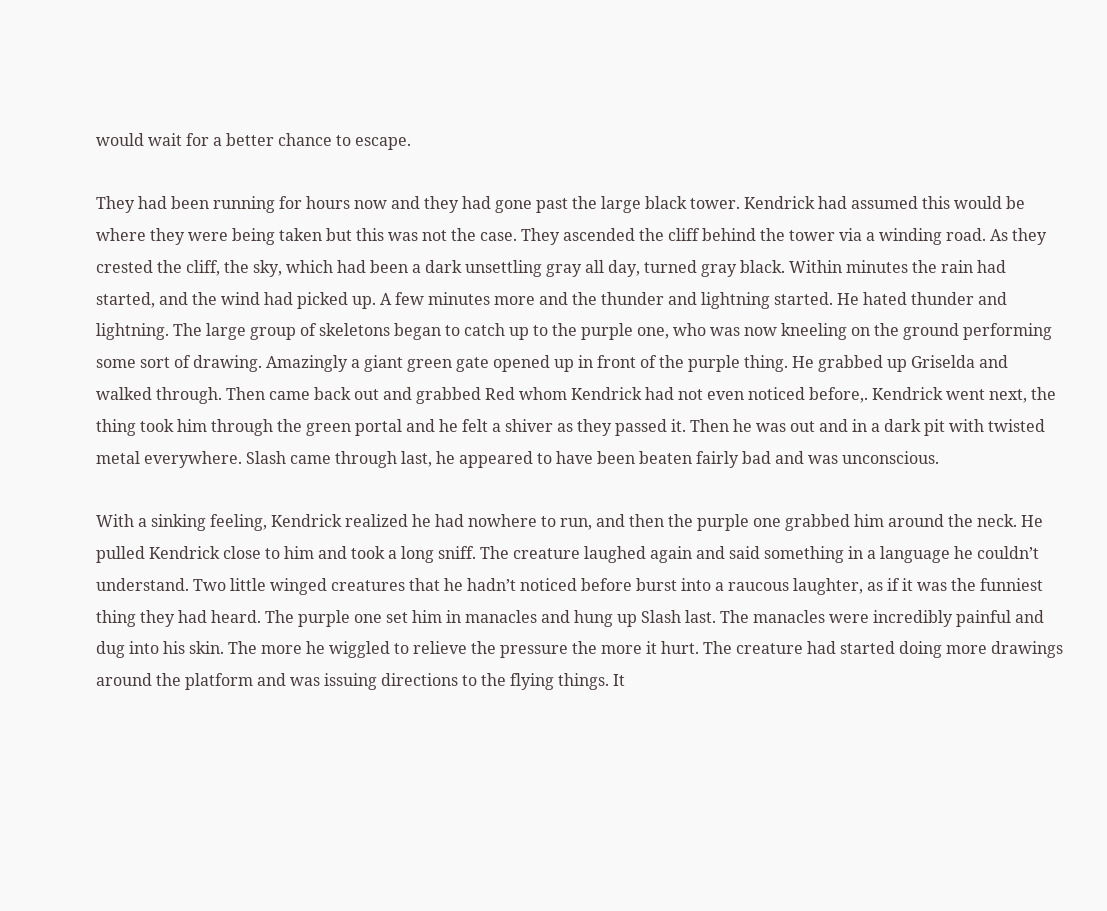would wait for a better chance to escape.

They had been running for hours now and they had gone past the large black tower. Kendrick had assumed this would be where they were being taken but this was not the case. They ascended the cliff behind the tower via a winding road. As they crested the cliff, the sky, which had been a dark unsettling gray all day, turned gray black. Within minutes the rain had started, and the wind had picked up. A few minutes more and the thunder and lightning started. He hated thunder and lightning. The large group of skeletons began to catch up to the purple one, who was now kneeling on the ground performing some sort of drawing. Amazingly a giant green gate opened up in front of the purple thing. He grabbed up Griselda and walked through. Then came back out and grabbed Red whom Kendrick had not even noticed before,. Kendrick went next, the thing took him through the green portal and he felt a shiver as they passed it. Then he was out and in a dark pit with twisted metal everywhere. Slash came through last, he appeared to have been beaten fairly bad and was unconscious.

With a sinking feeling, Kendrick realized he had nowhere to run, and then the purple one grabbed him around the neck. He pulled Kendrick close to him and took a long sniff. The creature laughed again and said something in a language he couldn’t understand. Two little winged creatures that he hadn’t noticed before burst into a raucous laughter, as if it was the funniest thing they had heard. The purple one set him in manacles and hung up Slash last. The manacles were incredibly painful and dug into his skin. The more he wiggled to relieve the pressure the more it hurt. The creature had started doing more drawings around the platform and was issuing directions to the flying things. It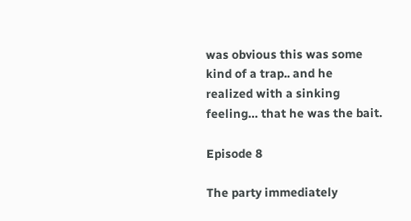was obvious this was some kind of a trap.. and he realized with a sinking feeling… that he was the bait.

Episode 8

The party immediately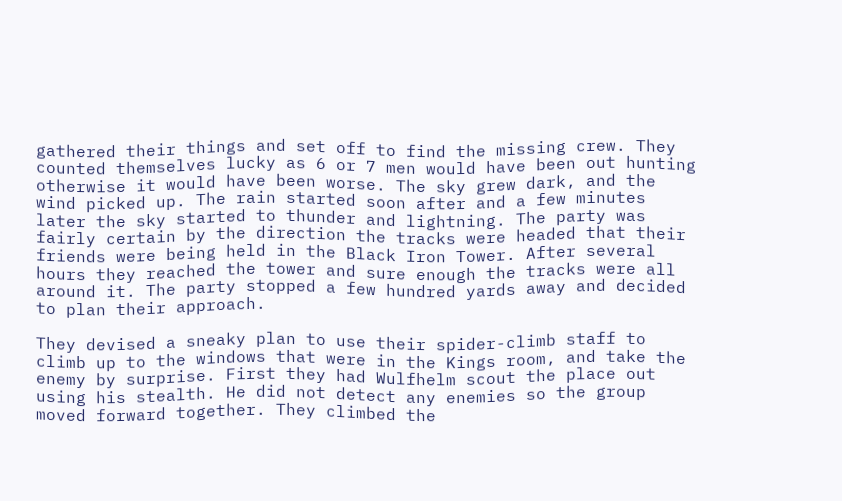gathered their things and set off to find the missing crew. They counted themselves lucky as 6 or 7 men would have been out hunting otherwise it would have been worse. The sky grew dark, and the wind picked up. The rain started soon after and a few minutes later the sky started to thunder and lightning. The party was fairly certain by the direction the tracks were headed that their friends were being held in the Black Iron Tower. After several hours they reached the tower and sure enough the tracks were all around it. The party stopped a few hundred yards away and decided to plan their approach.

They devised a sneaky plan to use their spider-climb staff to climb up to the windows that were in the Kings room, and take the enemy by surprise. First they had Wulfhelm scout the place out using his stealth. He did not detect any enemies so the group moved forward together. They climbed the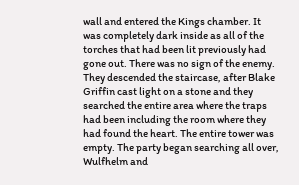wall and entered the Kings chamber. It was completely dark inside as all of the torches that had been lit previously had gone out. There was no sign of the enemy. They descended the staircase, after Blake Griffin cast light on a stone and they searched the entire area where the traps had been including the room where they had found the heart. The entire tower was empty. The party began searching all over, Wulfhelm and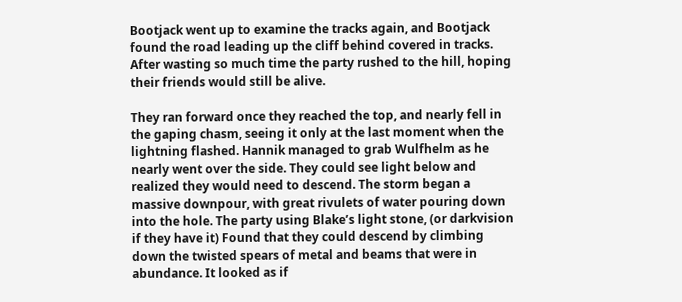Bootjack went up to examine the tracks again, and Bootjack found the road leading up the cliff behind covered in tracks. After wasting so much time the party rushed to the hill, hoping their friends would still be alive.

They ran forward once they reached the top, and nearly fell in the gaping chasm, seeing it only at the last moment when the lightning flashed. Hannik managed to grab Wulfhelm as he nearly went over the side. They could see light below and realized they would need to descend. The storm began a massive downpour, with great rivulets of water pouring down into the hole. The party using Blake’s light stone, (or darkvision if they have it) Found that they could descend by climbing down the twisted spears of metal and beams that were in abundance. It looked as if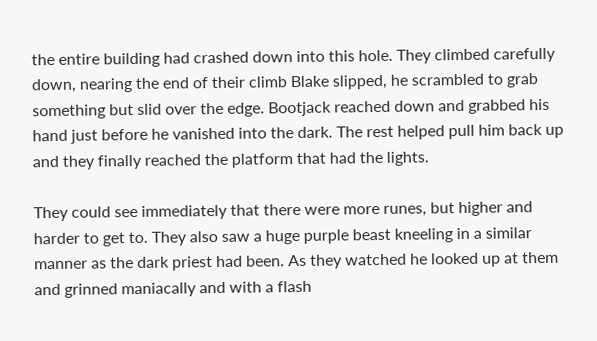the entire building had crashed down into this hole. They climbed carefully down, nearing the end of their climb Blake slipped, he scrambled to grab something but slid over the edge. Bootjack reached down and grabbed his hand just before he vanished into the dark. The rest helped pull him back up and they finally reached the platform that had the lights.

They could see immediately that there were more runes, but higher and harder to get to. They also saw a huge purple beast kneeling in a similar manner as the dark priest had been. As they watched he looked up at them and grinned maniacally and with a flash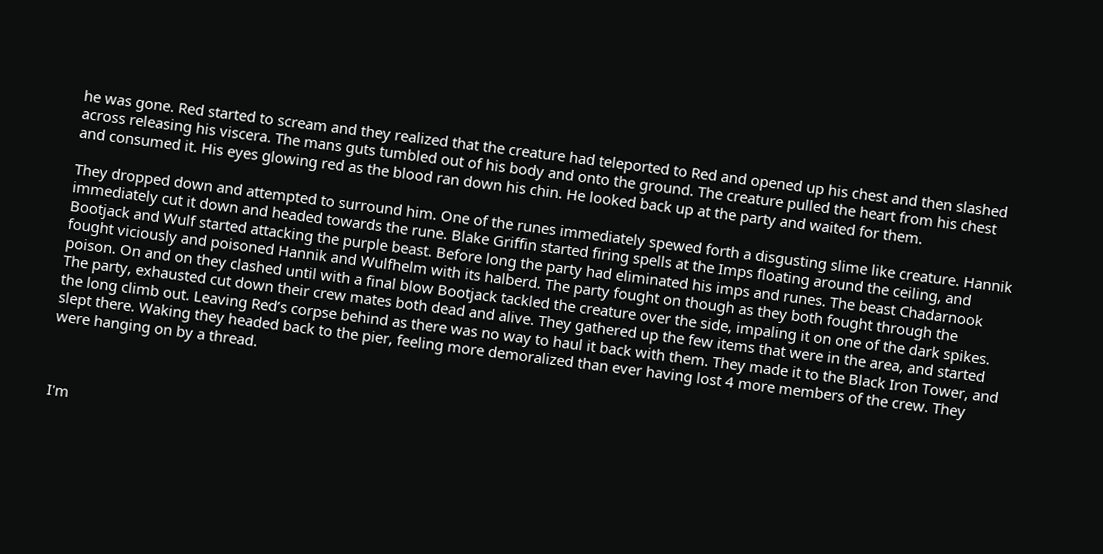he was gone. Red started to scream and they realized that the creature had teleported to Red and opened up his chest and then slashed across releasing his viscera. The mans guts tumbled out of his body and onto the ground. The creature pulled the heart from his chest and consumed it. His eyes glowing red as the blood ran down his chin. He looked back up at the party and waited for them.

They dropped down and attempted to surround him. One of the runes immediately spewed forth a disgusting slime like creature. Hannik immediately cut it down and headed towards the rune. Blake Griffin started firing spells at the Imps floating around the ceiling, and Bootjack and Wulf started attacking the purple beast. Before long the party had eliminated his imps and runes. The beast Chadarnook fought viciously and poisoned Hannik and Wulfhelm with its halberd. The party fought on though as they both fought through the poison. On and on they clashed until with a final blow Bootjack tackled the creature over the side, impaling it on one of the dark spikes. The party, exhausted cut down their crew mates both dead and alive. They gathered up the few items that were in the area, and started the long climb out. Leaving Red’s corpse behind as there was no way to haul it back with them. They made it to the Black Iron Tower, and slept there. Waking they headed back to the pier, feeling more demoralized than ever having lost 4 more members of the crew. They were hanging on by a thread.



I'm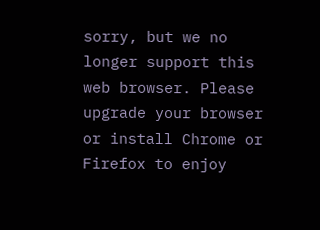sorry, but we no longer support this web browser. Please upgrade your browser or install Chrome or Firefox to enjoy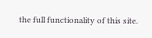the full functionality of this site.